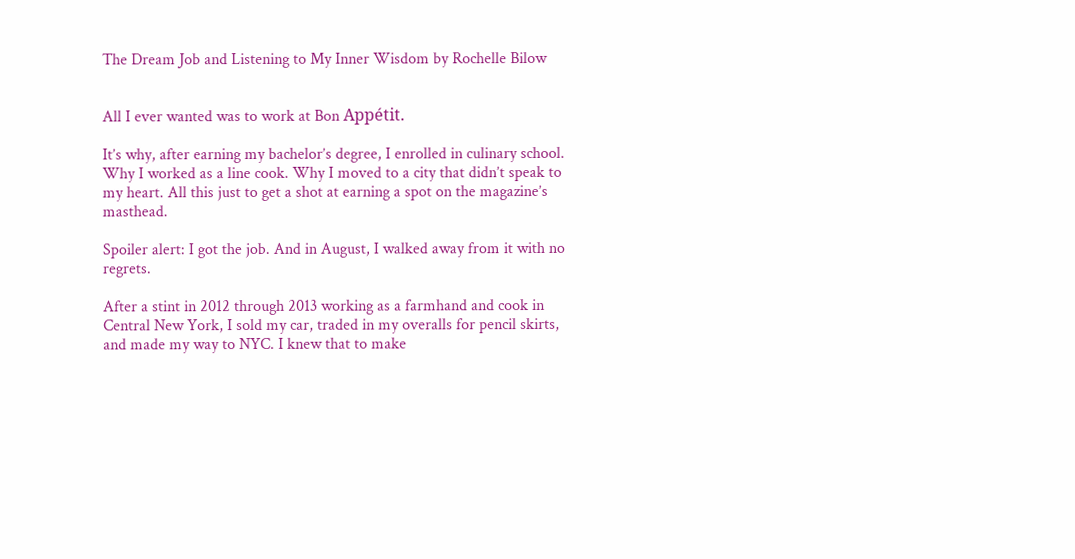The Dream Job and Listening to My Inner Wisdom by Rochelle Bilow


All I ever wanted was to work at Bon Appétit.

It’s why, after earning my bachelor’s degree, I enrolled in culinary school. Why I worked as a line cook. Why I moved to a city that didn’t speak to my heart. All this just to get a shot at earning a spot on the magazine’s masthead.

Spoiler alert: I got the job. And in August, I walked away from it with no regrets.

After a stint in 2012 through 2013 working as a farmhand and cook in Central New York, I sold my car, traded in my overalls for pencil skirts, and made my way to NYC. I knew that to make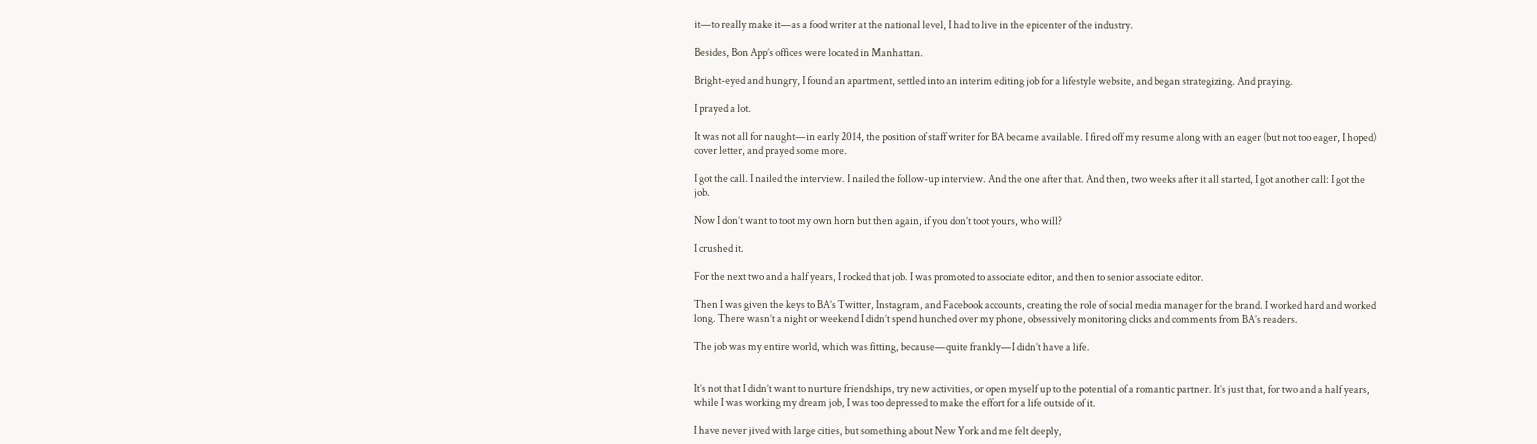it—to really make it—as a food writer at the national level, I had to live in the epicenter of the industry.

Besides, Bon App’s offices were located in Manhattan.

Bright-eyed and hungry, I found an apartment, settled into an interim editing job for a lifestyle website, and began strategizing. And praying.

I prayed a lot.

It was not all for naught—in early 2014, the position of staff writer for BA became available. I fired off my resume along with an eager (but not too eager, I hoped) cover letter, and prayed some more.

I got the call. I nailed the interview. I nailed the follow-up interview. And the one after that. And then, two weeks after it all started, I got another call: I got the job.

Now I don’t want to toot my own horn but then again, if you don’t toot yours, who will?

I crushed it.

For the next two and a half years, I rocked that job. I was promoted to associate editor, and then to senior associate editor.

Then I was given the keys to BA’s Twitter, Instagram, and Facebook accounts, creating the role of social media manager for the brand. I worked hard and worked long. There wasn’t a night or weekend I didn’t spend hunched over my phone, obsessively monitoring clicks and comments from BA’s readers.

The job was my entire world, which was fitting, because—quite frankly—I didn’t have a life.


It’s not that I didn’t want to nurture friendships, try new activities, or open myself up to the potential of a romantic partner. It’s just that, for two and a half years, while I was working my dream job, I was too depressed to make the effort for a life outside of it.

I have never jived with large cities, but something about New York and me felt deeply,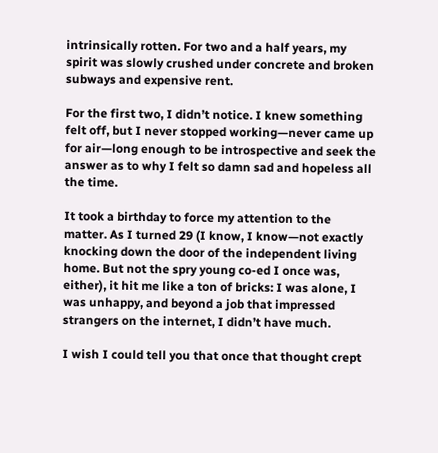intrinsically rotten. For two and a half years, my spirit was slowly crushed under concrete and broken subways and expensive rent.

For the first two, I didn’t notice. I knew something felt off, but I never stopped working—never came up for air—long enough to be introspective and seek the answer as to why I felt so damn sad and hopeless all the time.

It took a birthday to force my attention to the matter. As I turned 29 (I know, I know—not exactly knocking down the door of the independent living home. But not the spry young co-ed I once was, either), it hit me like a ton of bricks: I was alone, I was unhappy, and beyond a job that impressed strangers on the internet, I didn’t have much.

I wish I could tell you that once that thought crept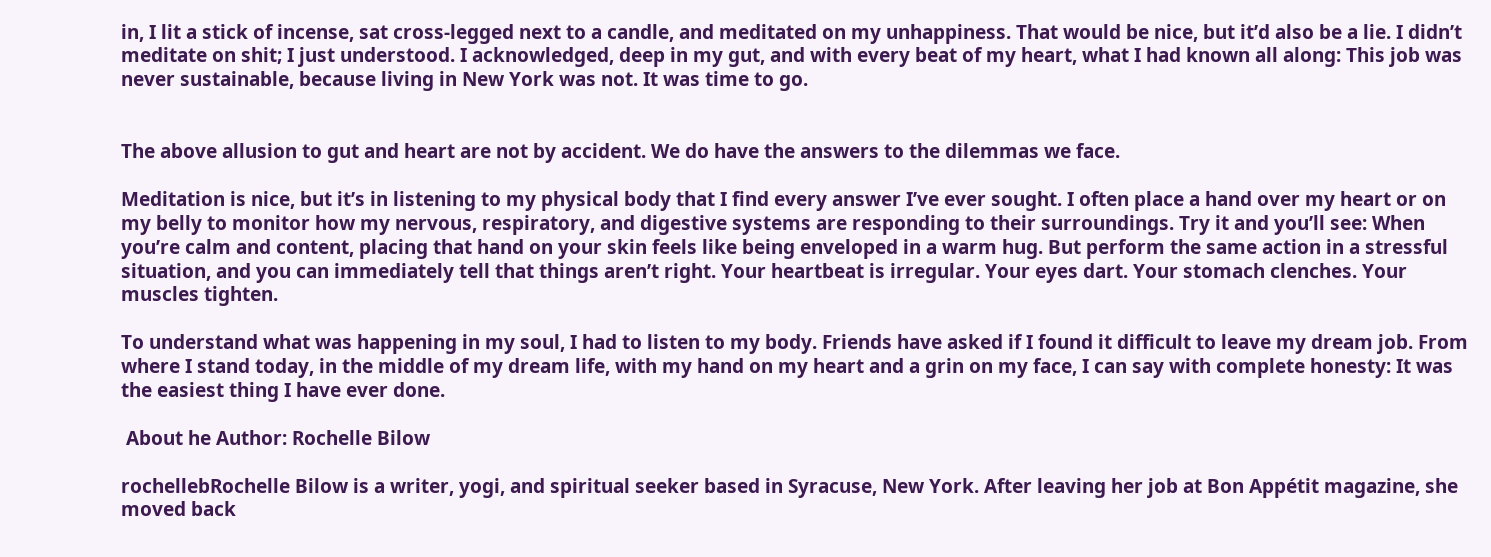in, I lit a stick of incense, sat cross-legged next to a candle, and meditated on my unhappiness. That would be nice, but it’d also be a lie. I didn’t meditate on shit; I just understood. I acknowledged, deep in my gut, and with every beat of my heart, what I had known all along: This job was never sustainable, because living in New York was not. It was time to go.


The above allusion to gut and heart are not by accident. We do have the answers to the dilemmas we face.

Meditation is nice, but it’s in listening to my physical body that I find every answer I’ve ever sought. I often place a hand over my heart or on my belly to monitor how my nervous, respiratory, and digestive systems are responding to their surroundings. Try it and you’ll see: When you’re calm and content, placing that hand on your skin feels like being enveloped in a warm hug. But perform the same action in a stressful situation, and you can immediately tell that things aren’t right. Your heartbeat is irregular. Your eyes dart. Your stomach clenches. Your muscles tighten.

To understand what was happening in my soul, I had to listen to my body. Friends have asked if I found it difficult to leave my dream job. From where I stand today, in the middle of my dream life, with my hand on my heart and a grin on my face, I can say with complete honesty: It was the easiest thing I have ever done.

 About he Author: Rochelle Bilow

rochellebRochelle Bilow is a writer, yogi, and spiritual seeker based in Syracuse, New York. After leaving her job at Bon Appétit magazine, she moved back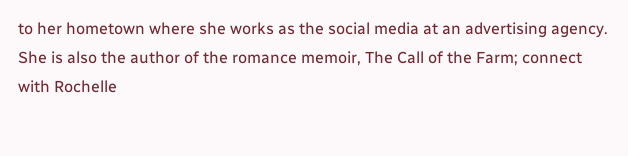to her hometown where she works as the social media at an advertising agency. She is also the author of the romance memoir, The Call of the Farm; connect with Rochelle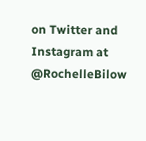on Twitter and Instagram at @RochelleBilow